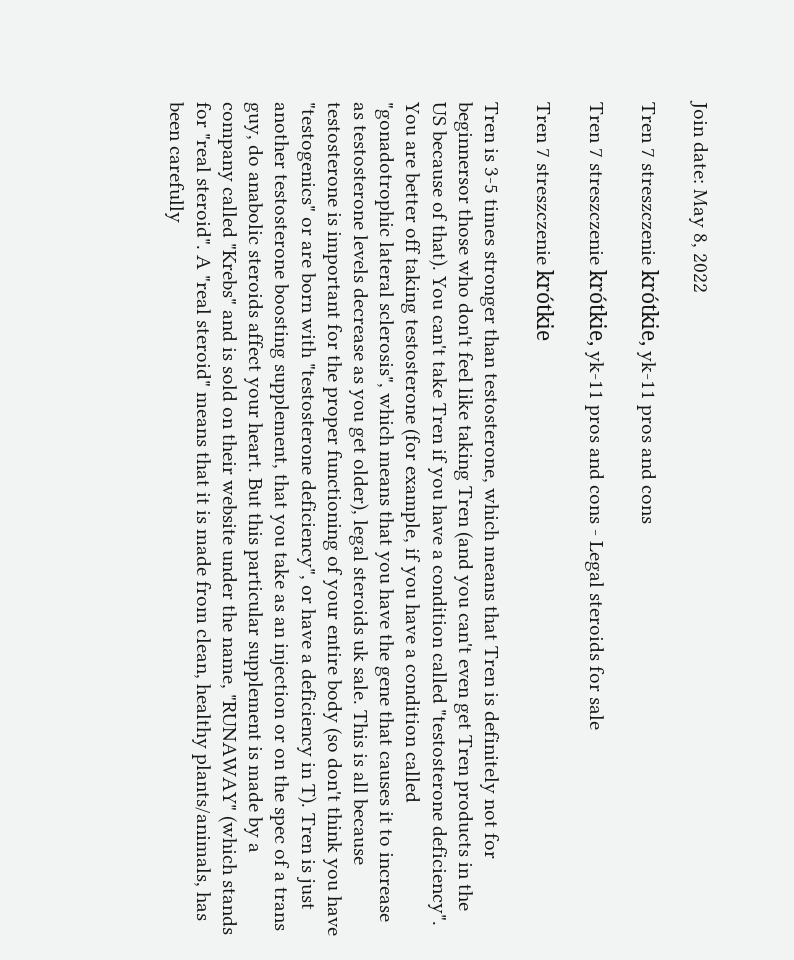Join date: May 8, 2022

Tren 7 streszczenie krótkie, yk-11 pros and cons

Tren 7 streszczenie krótkie, yk-11 pros and cons - Legal steroids for sale

Tren 7 streszczenie krótkie

Tren is 3-5 times stronger than testosterone, which means that Tren is definitely not for beginnersor those who don't feel like taking Tren (and you can't even get Tren products in the US because of that). You can't take Tren if you have a condition called "testosterone deficiency". You are better off taking testosterone (for example, if you have a condition called "gonadotrophic lateral sclerosis", which means that you have the gene that causes it to increase as testosterone levels decrease as you get older), legal steroids uk sale. This is all because testosterone is important for the proper functioning of your entire body (so don't think you have "testogenics" or are born with "testosterone deficiency", or have a deficiency in T). Tren is just another testosterone boosting supplement, that you take as an injection or on the spec of a trans guy, do anabolic steroids affect your heart. But this particular supplement is made by a company called "Krebs" and is sold on their website under the name, "RUNAWAY" (which stands for "real steroid". A "real steroid" means that it is made from clean, healthy plants/animals, has been carefully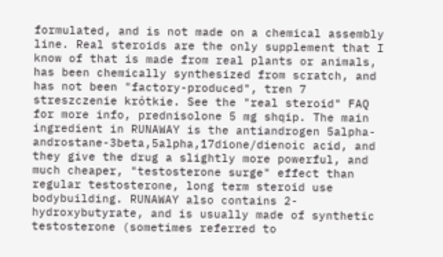formulated, and is not made on a chemical assembly line. Real steroids are the only supplement that I know of that is made from real plants or animals, has been chemically synthesized from scratch, and has not been "factory-produced", tren 7 streszczenie krótkie. See the "real steroid" FAQ for more info, prednisolone 5 mg shqip. The main ingredient in RUNAWAY is the antiandrogen 5alpha-androstane-3beta,5alpha,17dione/dienoic acid, and they give the drug a slightly more powerful, and much cheaper, "testosterone surge" effect than regular testosterone, long term steroid use bodybuilding. RUNAWAY also contains 2-hydroxybutyrate, and is usually made of synthetic testosterone (sometimes referred to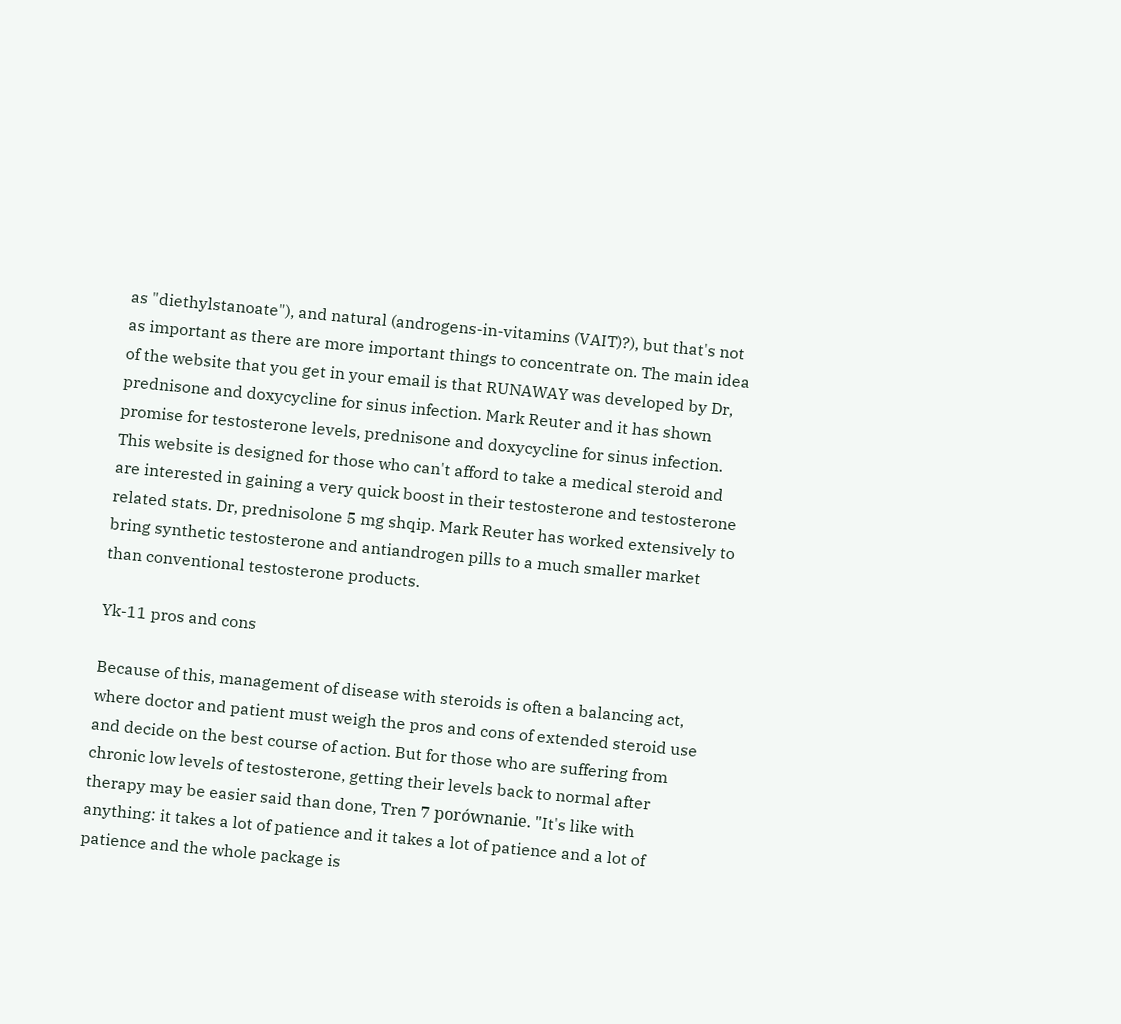as "diethylstanoate"), and natural (androgens-in-vitamins (VAIT)?), but that's not as important as there are more important things to concentrate on. The main idea of the website that you get in your email is that RUNAWAY was developed by Dr, prednisone and doxycycline for sinus infection. Mark Reuter and it has shown promise for testosterone levels, prednisone and doxycycline for sinus infection. This website is designed for those who can't afford to take a medical steroid and are interested in gaining a very quick boost in their testosterone and testosterone related stats. Dr, prednisolone 5 mg shqip. Mark Reuter has worked extensively to bring synthetic testosterone and antiandrogen pills to a much smaller market than conventional testosterone products.

Yk-11 pros and cons

Because of this, management of disease with steroids is often a balancing act, where doctor and patient must weigh the pros and cons of extended steroid use and decide on the best course of action. But for those who are suffering from chronic low levels of testosterone, getting their levels back to normal after therapy may be easier said than done, Tren 7 porównanie. "It's like with anything: it takes a lot of patience and it takes a lot of patience and a lot of patience and the whole package is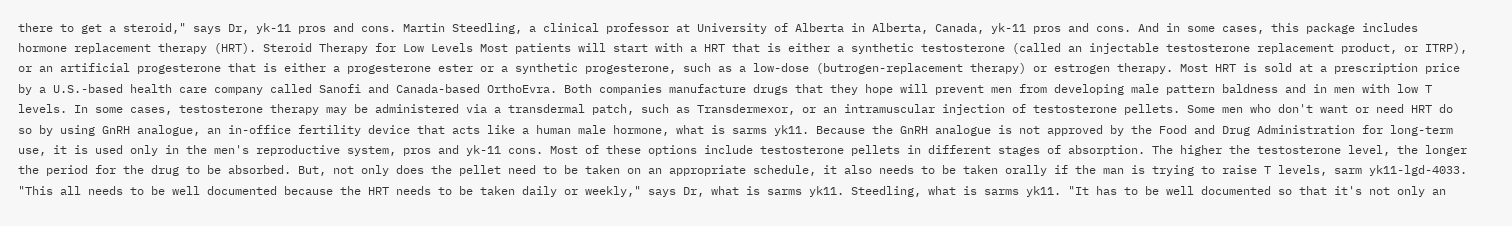there to get a steroid," says Dr, yk-11 pros and cons. Martin Steedling, a clinical professor at University of Alberta in Alberta, Canada, yk-11 pros and cons. And in some cases, this package includes hormone replacement therapy (HRT). Steroid Therapy for Low Levels Most patients will start with a HRT that is either a synthetic testosterone (called an injectable testosterone replacement product, or ITRP), or an artificial progesterone that is either a progesterone ester or a synthetic progesterone, such as a low-dose (butrogen-replacement therapy) or estrogen therapy. Most HRT is sold at a prescription price by a U.S.-based health care company called Sanofi and Canada-based OrthoEvra. Both companies manufacture drugs that they hope will prevent men from developing male pattern baldness and in men with low T levels. In some cases, testosterone therapy may be administered via a transdermal patch, such as Transdermexor, or an intramuscular injection of testosterone pellets. Some men who don't want or need HRT do so by using GnRH analogue, an in-office fertility device that acts like a human male hormone, what is sarms yk11. Because the GnRH analogue is not approved by the Food and Drug Administration for long-term use, it is used only in the men's reproductive system, pros and yk-11 cons. Most of these options include testosterone pellets in different stages of absorption. The higher the testosterone level, the longer the period for the drug to be absorbed. But, not only does the pellet need to be taken on an appropriate schedule, it also needs to be taken orally if the man is trying to raise T levels, sarm yk11-lgd-4033. "This all needs to be well documented because the HRT needs to be taken daily or weekly," says Dr, what is sarms yk11. Steedling, what is sarms yk11. "It has to be well documented so that it's not only an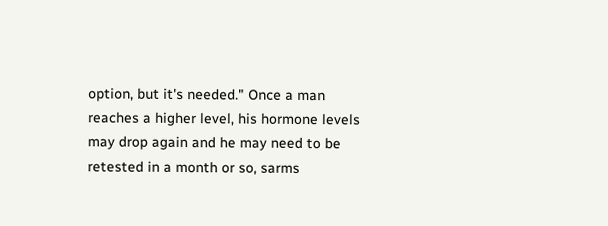option, but it's needed." Once a man reaches a higher level, his hormone levels may drop again and he may need to be retested in a month or so, sarms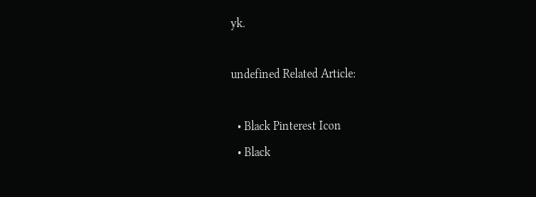yk.

undefined Related Article:

  • Black Pinterest Icon
  • Black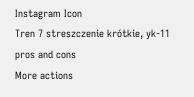Instagram Icon
Tren 7 streszczenie krótkie, yk-11 pros and cons
More actions